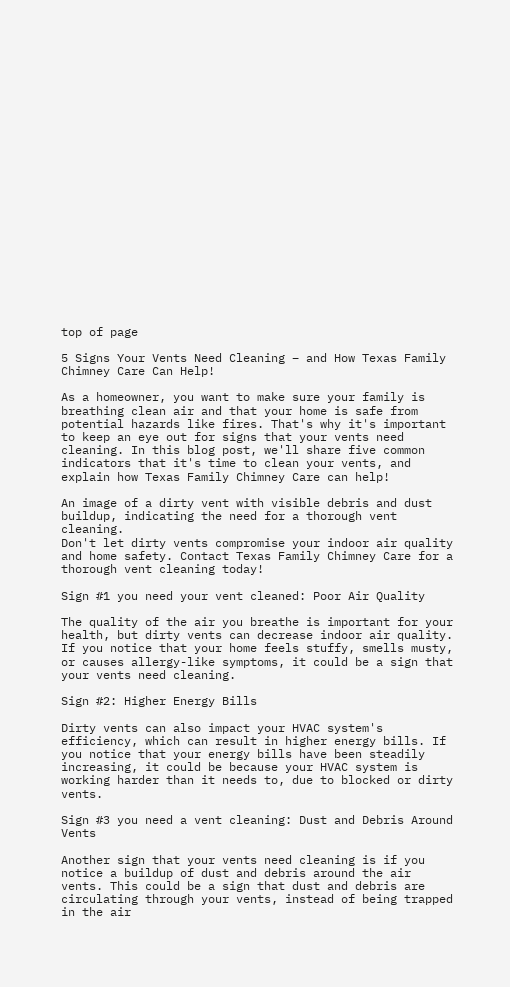top of page

5 Signs Your Vents Need Cleaning – and How Texas Family Chimney Care Can Help!

As a homeowner, you want to make sure your family is breathing clean air and that your home is safe from potential hazards like fires. That's why it's important to keep an eye out for signs that your vents need cleaning. In this blog post, we'll share five common indicators that it's time to clean your vents, and explain how Texas Family Chimney Care can help!

An image of a dirty vent with visible debris and dust buildup, indicating the need for a thorough vent cleaning.
Don't let dirty vents compromise your indoor air quality and home safety. Contact Texas Family Chimney Care for a thorough vent cleaning today!

Sign #1 you need your vent cleaned: Poor Air Quality

The quality of the air you breathe is important for your health, but dirty vents can decrease indoor air quality. If you notice that your home feels stuffy, smells musty, or causes allergy-like symptoms, it could be a sign that your vents need cleaning.

Sign #2: Higher Energy Bills

Dirty vents can also impact your HVAC system's efficiency, which can result in higher energy bills. If you notice that your energy bills have been steadily increasing, it could be because your HVAC system is working harder than it needs to, due to blocked or dirty vents.

Sign #3 you need a vent cleaning: Dust and Debris Around Vents

Another sign that your vents need cleaning is if you notice a buildup of dust and debris around the air vents. This could be a sign that dust and debris are circulating through your vents, instead of being trapped in the air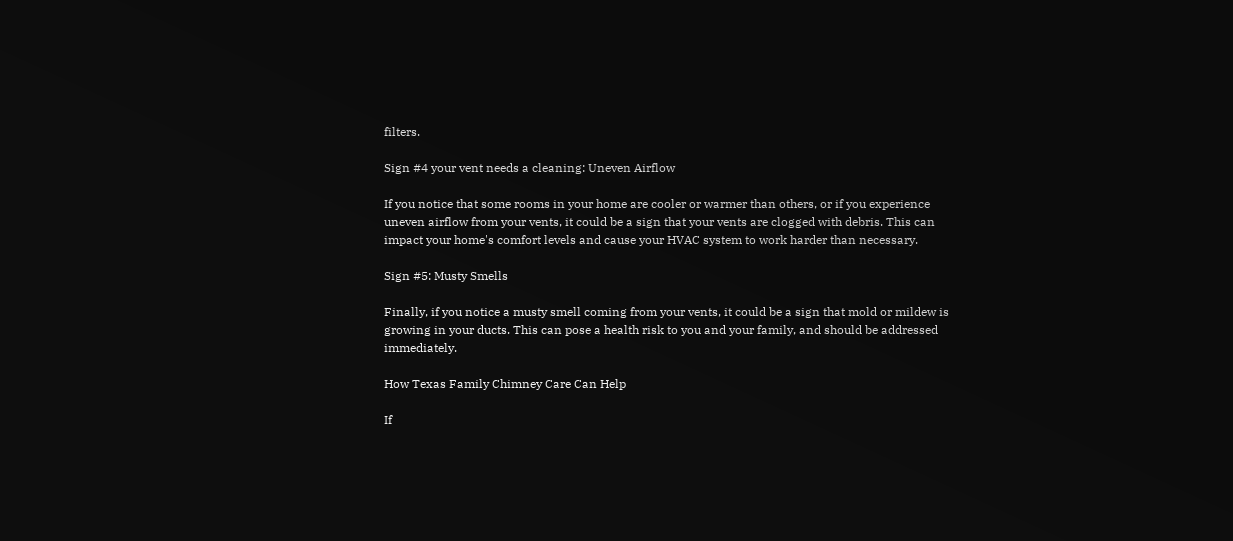filters.

Sign #4 your vent needs a cleaning: Uneven Airflow

If you notice that some rooms in your home are cooler or warmer than others, or if you experience uneven airflow from your vents, it could be a sign that your vents are clogged with debris. This can impact your home's comfort levels and cause your HVAC system to work harder than necessary.

Sign #5: Musty Smells

Finally, if you notice a musty smell coming from your vents, it could be a sign that mold or mildew is growing in your ducts. This can pose a health risk to you and your family, and should be addressed immediately.

How Texas Family Chimney Care Can Help

If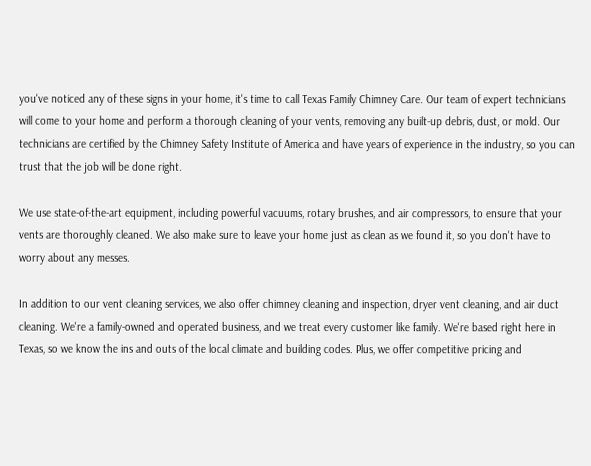you've noticed any of these signs in your home, it's time to call Texas Family Chimney Care. Our team of expert technicians will come to your home and perform a thorough cleaning of your vents, removing any built-up debris, dust, or mold. Our technicians are certified by the Chimney Safety Institute of America and have years of experience in the industry, so you can trust that the job will be done right.

We use state-of-the-art equipment, including powerful vacuums, rotary brushes, and air compressors, to ensure that your vents are thoroughly cleaned. We also make sure to leave your home just as clean as we found it, so you don't have to worry about any messes.

In addition to our vent cleaning services, we also offer chimney cleaning and inspection, dryer vent cleaning, and air duct cleaning. We're a family-owned and operated business, and we treat every customer like family. We're based right here in Texas, so we know the ins and outs of the local climate and building codes. Plus, we offer competitive pricing and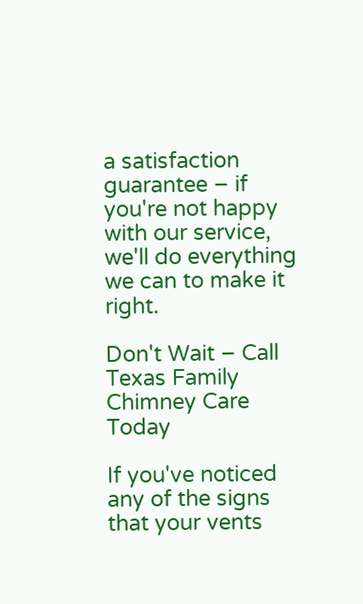a satisfaction guarantee – if you're not happy with our service, we'll do everything we can to make it right.

Don't Wait – Call Texas Family Chimney Care Today

If you've noticed any of the signs that your vents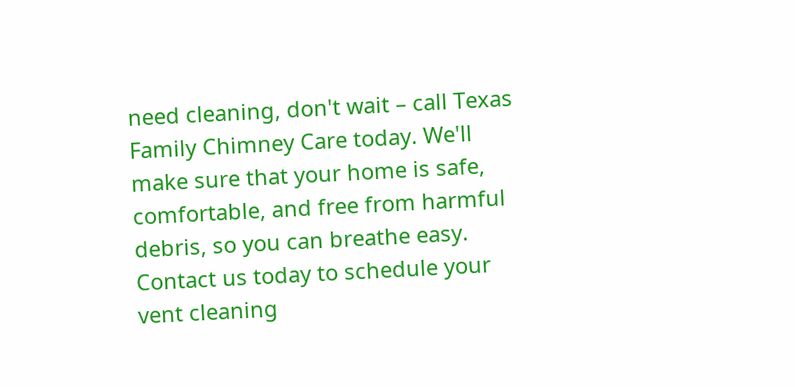need cleaning, don't wait – call Texas Family Chimney Care today. We'll make sure that your home is safe, comfortable, and free from harmful debris, so you can breathe easy. Contact us today to schedule your vent cleaning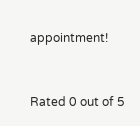appointment!



Rated 0 out of 5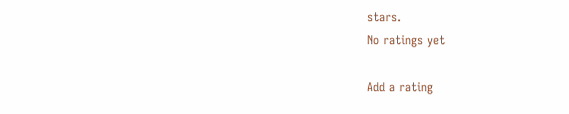stars.
No ratings yet

Add a rating